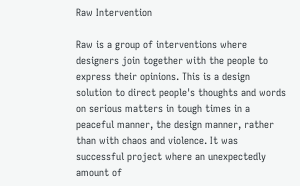Raw Intervention

Raw is a group of interventions where designers join together with the people to express their opinions. This is a design solution to direct people's thoughts and words on serious matters in tough times in a peaceful manner, the design manner, rather than with chaos and violence. It was successful project where an unexpectedly amount of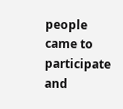people came to participate and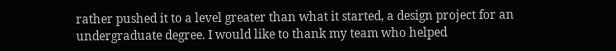rather pushed it to a level greater than what it started, a design project for an undergraduate degree. I would like to thank my team who helped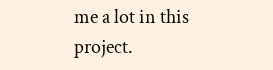me a lot in this project.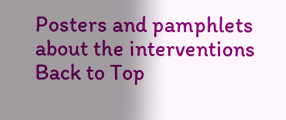Posters and pamphlets about the interventions
Back to Top